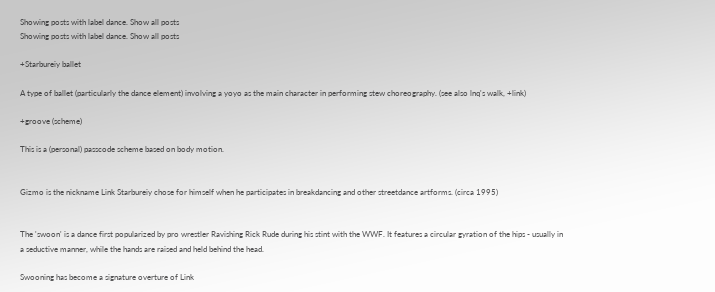Showing posts with label dance. Show all posts
Showing posts with label dance. Show all posts

+Starbureiy ballet

A type of ballet (particularly the dance element) involving a yoyo as the main character in performing stew choreography. (see also lnq's walk, +link)

+groove (scheme)

This is a (personal) passcode scheme based on body motion.


Gizmo is the nickname Link Starbureiy chose for himself when he participates in breakdancing and other streetdance artforms. (circa 1995)


The 'swoon' is a dance first popularized by pro wrestler Ravishing Rick Rude during his stint with the WWF. It features a circular gyration of the hips - usually in a seductive manner, while the hands are raised and held behind the head.

Swooning has become a signature overture of Link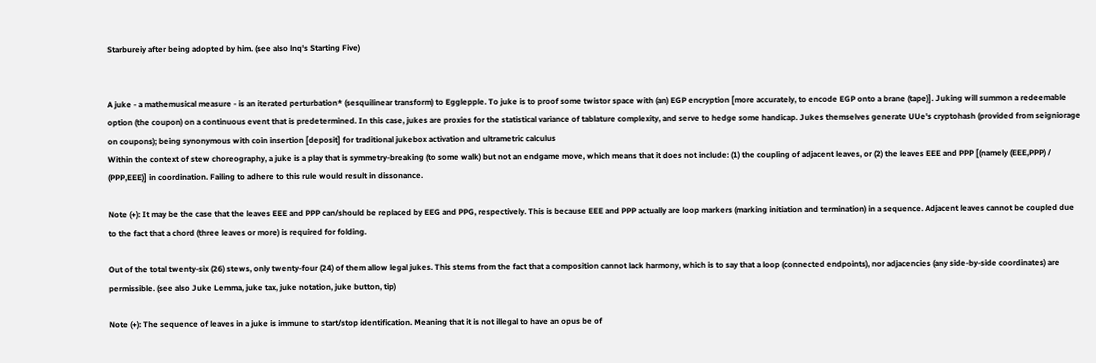Starbureiy after being adopted by him. (see also lnq's Starting Five)


A juke - a mathemusical measure - is an iterated perturbation* (sesquilinear transform) to Egglepple. To juke is to proof some twistor space with (an) EGP encryption [more accurately, to encode EGP onto a brane (tape)]. Juking will summon a redeemable option (the coupon) on a continuous event that is predetermined. In this case, jukes are proxies for the statistical variance of tablature complexity, and serve to hedge some handicap. Jukes themselves generate UUe's cryptohash (provided from seigniorage on coupons); being synonymous with coin insertion [deposit] for traditional jukebox activation and ultrametric calculus
Within the context of stew choreography, a juke is a play that is symmetry-breaking (to some walk) but not an endgame move, which means that it does not include: (1) the coupling of adjacent leaves, or (2) the leaves EEE and PPP [(namely (EEE,PPP) / (PPP,EEE)] in coordination. Failing to adhere to this rule would result in dissonance.

Note (+): It may be the case that the leaves EEE and PPP can/should be replaced by EEG and PPG, respectively. This is because EEE and PPP actually are loop markers (marking initiation and termination) in a sequence. Adjacent leaves cannot be coupled due to the fact that a chord (three leaves or more) is required for folding.

Out of the total twenty-six (26) stews, only twenty-four (24) of them allow legal jukes. This stems from the fact that a composition cannot lack harmony, which is to say that a loop (connected endpoints), nor adjacencies (any side-by-side coordinates) are permissible. (see also Juke Lemma, juke tax, juke notation, juke button, tip)

Note (+): The sequence of leaves in a juke is immune to start/stop identification. Meaning that it is not illegal to have an opus be of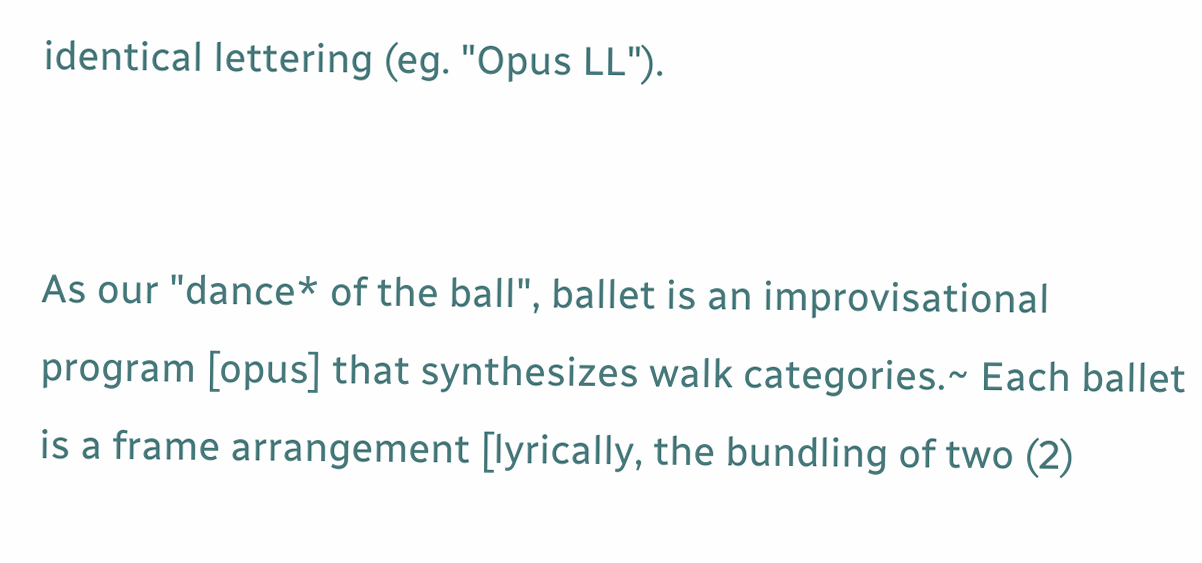identical lettering (eg. "Opus LL").


As our "dance* of the ball", ballet is an improvisational program [opus] that synthesizes walk categories.~ Each ballet is a frame arrangement [lyrically, the bundling of two (2)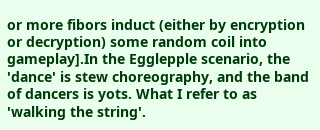or more fibors induct (either by encryption or decryption) some random coil into gameplay].In the Egglepple scenario, the 'dance' is stew choreography, and the band of dancers is yots. What I refer to as 'walking the string'.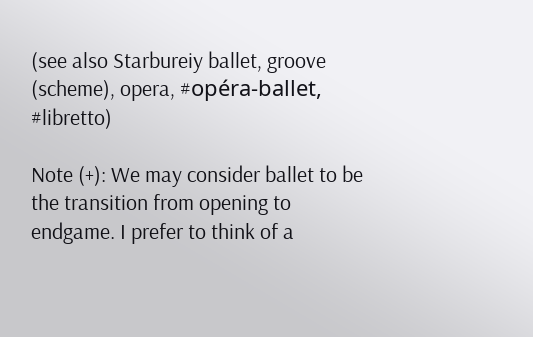(see also Starbureiy ballet, groove (scheme), opera, #opéra-ballet, #libretto)

Note (+): We may consider ballet to be the transition from opening to endgame. I prefer to think of a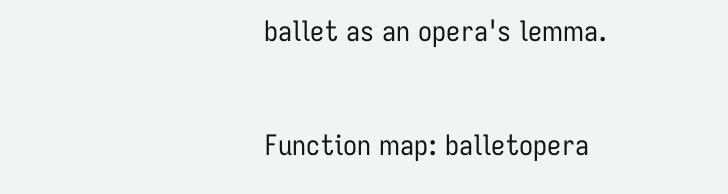ballet as an opera's lemma.

Function map: balletopera